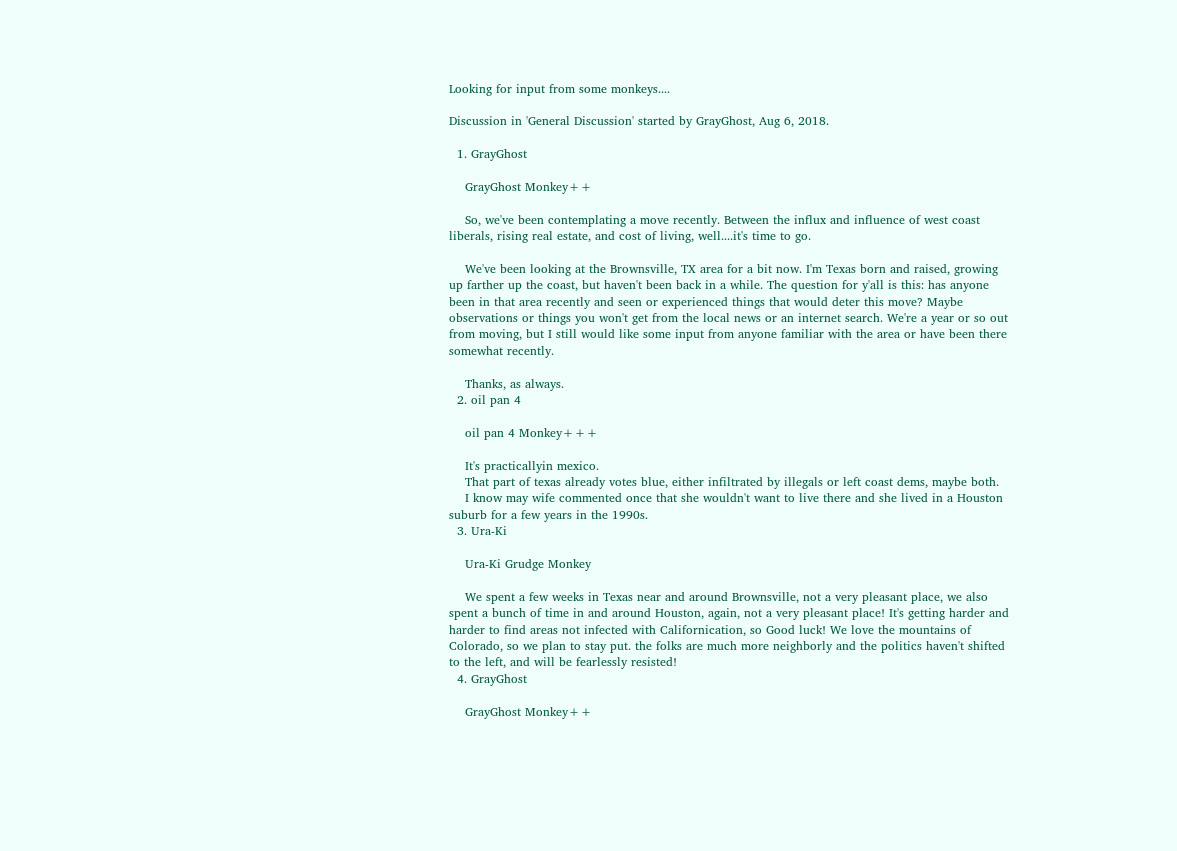Looking for input from some monkeys....

Discussion in 'General Discussion' started by GrayGhost, Aug 6, 2018.

  1. GrayGhost

    GrayGhost Monkey++

    So, we've been contemplating a move recently. Between the influx and influence of west coast liberals, rising real estate, and cost of living, well....it's time to go.

    We've been looking at the Brownsville, TX area for a bit now. I'm Texas born and raised, growing up farther up the coast, but haven't been back in a while. The question for y'all is this: has anyone been in that area recently and seen or experienced things that would deter this move? Maybe observations or things you won't get from the local news or an internet search. We're a year or so out from moving, but I still would like some input from anyone familiar with the area or have been there somewhat recently.

    Thanks, as always.
  2. oil pan 4

    oil pan 4 Monkey+++

    It's practicallyin mexico.
    That part of texas already votes blue, either infiltrated by illegals or left coast dems, maybe both.
    I know may wife commented once that she wouldn't want to live there and she lived in a Houston suburb for a few years in the 1990s.
  3. Ura-Ki

    Ura-Ki Grudge Monkey

    We spent a few weeks in Texas near and around Brownsville, not a very pleasant place, we also spent a bunch of time in and around Houston, again, not a very pleasant place! It's getting harder and harder to find areas not infected with Californication, so Good luck! We love the mountains of Colorado, so we plan to stay put. the folks are much more neighborly and the politics haven't shifted to the left, and will be fearlessly resisted!
  4. GrayGhost

    GrayGhost Monkey++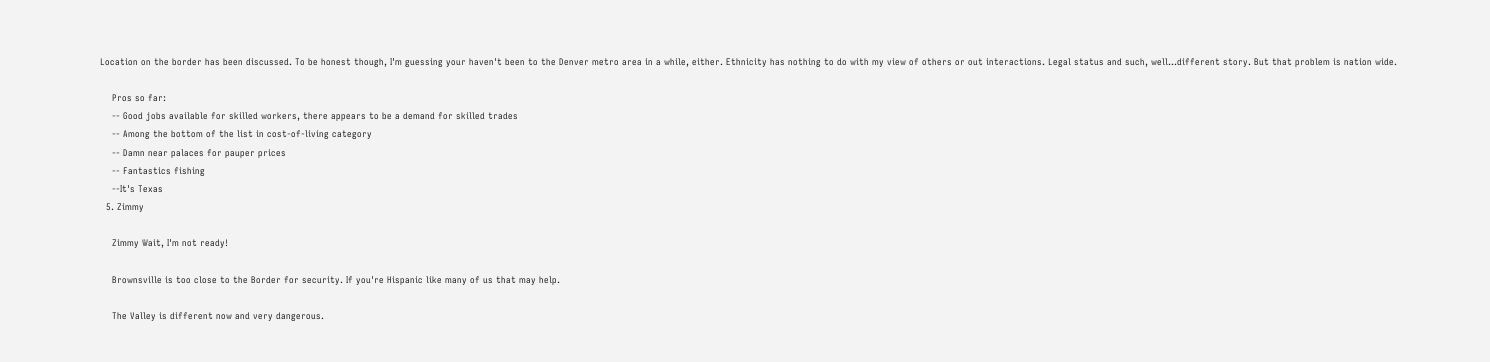Location on the border has been discussed. To be honest though, I'm guessing your haven't been to the Denver metro area in a while, either. Ethnicity has nothing to do with my view of others or out interactions. Legal status and such, well...different story. But that problem is nation wide.

    Pros so far:
    -- Good jobs available for skilled workers, there appears to be a demand for skilled trades
    -- Among the bottom of the list in cost-of-living category
    -- Damn near palaces for pauper prices
    -- Fantastics fishing
    --It's Texas
  5. Zimmy

    Zimmy Wait, I'm not ready!

    Brownsville is too close to the Border for security. If you're Hispanic like many of us that may help.

    The Valley is different now and very dangerous.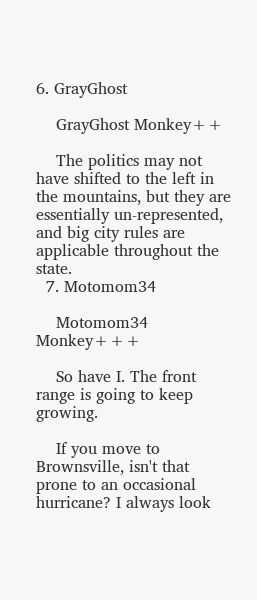6. GrayGhost

    GrayGhost Monkey++

    The politics may not have shifted to the left in the mountains, but they are essentially un-represented, and big city rules are applicable throughout the state.
  7. Motomom34

    Motomom34 Monkey+++

    So have I. The front range is going to keep growing.

    If you move to Brownsville, isn't that prone to an occasional hurricane? I always look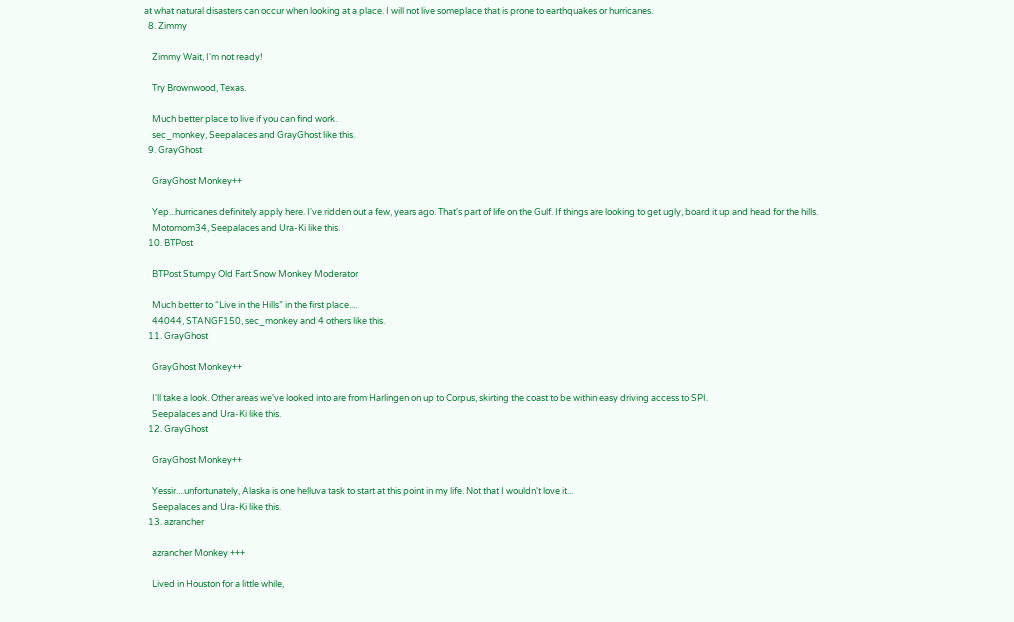at what natural disasters can occur when looking at a place. I will not live someplace that is prone to earthquakes or hurricanes.
  8. Zimmy

    Zimmy Wait, I'm not ready!

    Try Brownwood, Texas.

    Much better place to live if you can find work.
    sec_monkey, Seepalaces and GrayGhost like this.
  9. GrayGhost

    GrayGhost Monkey++

    Yep...hurricanes definitely apply here. I've ridden out a few, years ago. That's part of life on the Gulf. If things are looking to get ugly, board it up and head for the hills.
    Motomom34, Seepalaces and Ura-Ki like this.
  10. BTPost

    BTPost Stumpy Old Fart Snow Monkey Moderator

    Much better to “Live in the Hills” in the first place....
    44044, STANGF150, sec_monkey and 4 others like this.
  11. GrayGhost

    GrayGhost Monkey++

    I'll take a look. Other areas we've looked into are from Harlingen on up to Corpus, skirting the coast to be within easy driving access to SPI.
    Seepalaces and Ura-Ki like this.
  12. GrayGhost

    GrayGhost Monkey++

    Yessir....unfortunately, Alaska is one helluva task to start at this point in my life. Not that I wouldn't love it...
    Seepalaces and Ura-Ki like this.
  13. azrancher

    azrancher Monkey +++

    Lived in Houston for a little while,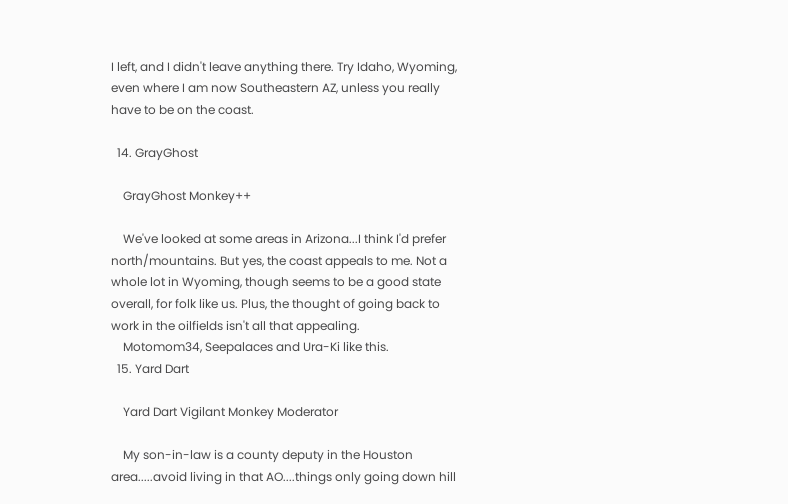I left, and I didn't leave anything there. Try Idaho, Wyoming, even where I am now Southeastern AZ, unless you really have to be on the coast.

  14. GrayGhost

    GrayGhost Monkey++

    We've looked at some areas in Arizona...I think I'd prefer north/mountains. But yes, the coast appeals to me. Not a whole lot in Wyoming, though seems to be a good state overall, for folk like us. Plus, the thought of going back to work in the oilfields isn't all that appealing.
    Motomom34, Seepalaces and Ura-Ki like this.
  15. Yard Dart

    Yard Dart Vigilant Monkey Moderator

    My son-in-law is a county deputy in the Houston area.....avoid living in that AO....things only going down hill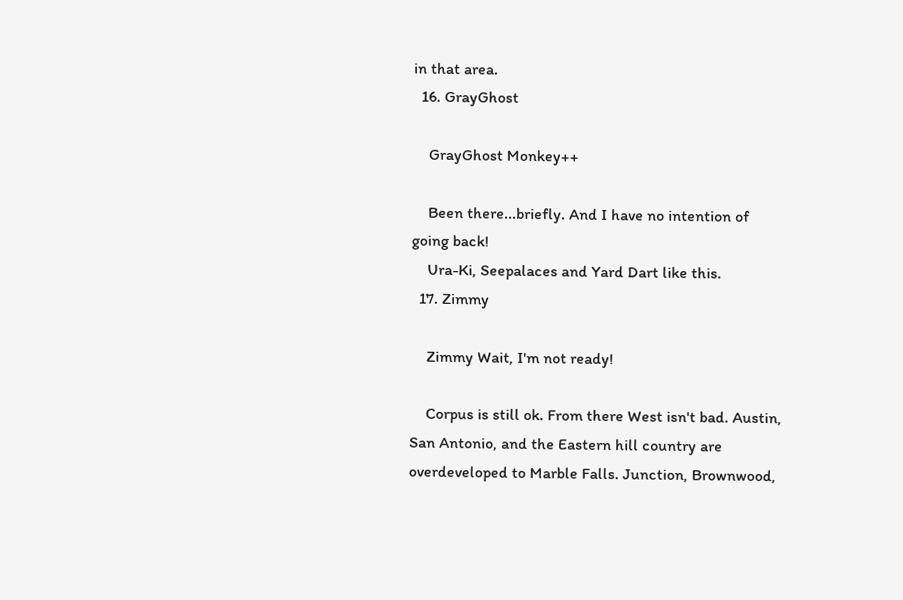in that area.
  16. GrayGhost

    GrayGhost Monkey++

    Been there...briefly. And I have no intention of going back!
    Ura-Ki, Seepalaces and Yard Dart like this.
  17. Zimmy

    Zimmy Wait, I'm not ready!

    Corpus is still ok. From there West isn't bad. Austin, San Antonio, and the Eastern hill country are overdeveloped to Marble Falls. Junction, Brownwood,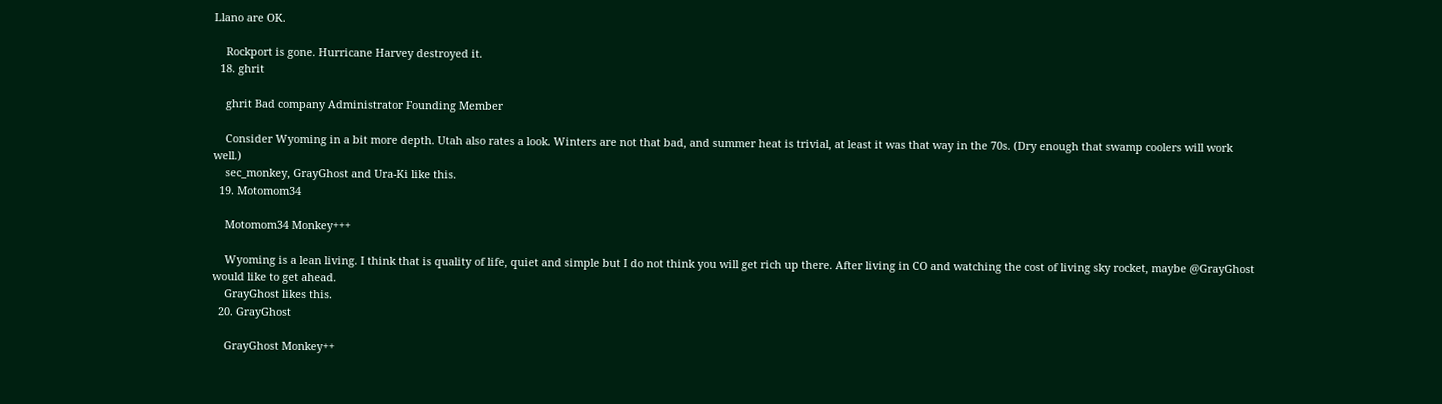Llano are OK.

    Rockport is gone. Hurricane Harvey destroyed it.
  18. ghrit

    ghrit Bad company Administrator Founding Member

    Consider Wyoming in a bit more depth. Utah also rates a look. Winters are not that bad, and summer heat is trivial, at least it was that way in the 70s. (Dry enough that swamp coolers will work well.)
    sec_monkey, GrayGhost and Ura-Ki like this.
  19. Motomom34

    Motomom34 Monkey+++

    Wyoming is a lean living. I think that is quality of life, quiet and simple but I do not think you will get rich up there. After living in CO and watching the cost of living sky rocket, maybe @GrayGhost would like to get ahead.
    GrayGhost likes this.
  20. GrayGhost

    GrayGhost Monkey++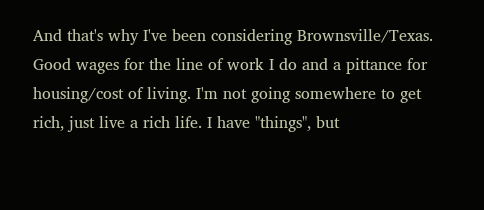And that's why I've been considering Brownsville/Texas. Good wages for the line of work I do and a pittance for housing/cost of living. I'm not going somewhere to get rich, just live a rich life. I have "things", but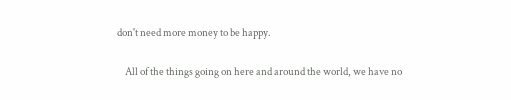don't need more money to be happy.

    All of the things going on here and around the world, we have no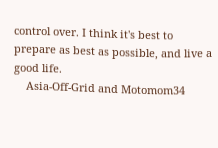control over. I think it's best to prepare as best as possible, and live a good life.
    Asia-Off-Grid and Motomom34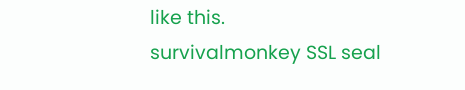like this.
survivalmonkey SSL seal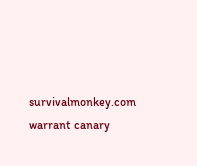survivalmonkey.com warrant canary